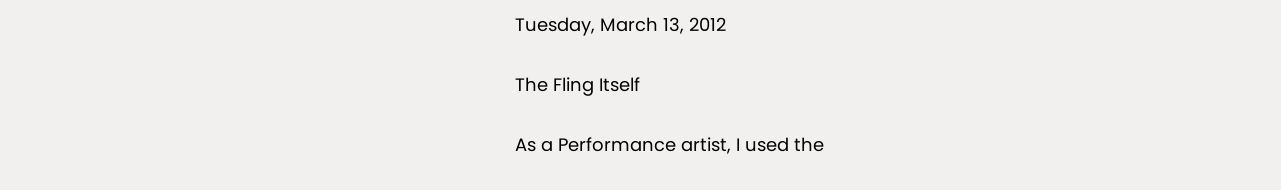Tuesday, March 13, 2012

The Fling Itself

As a Performance artist, I used the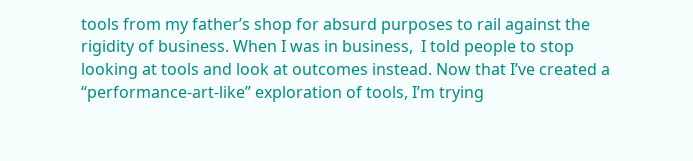tools from my father’s shop for absurd purposes to rail against the rigidity of business. When I was in business,  I told people to stop looking at tools and look at outcomes instead. Now that I’ve created a “performance-art-like” exploration of tools, I’m trying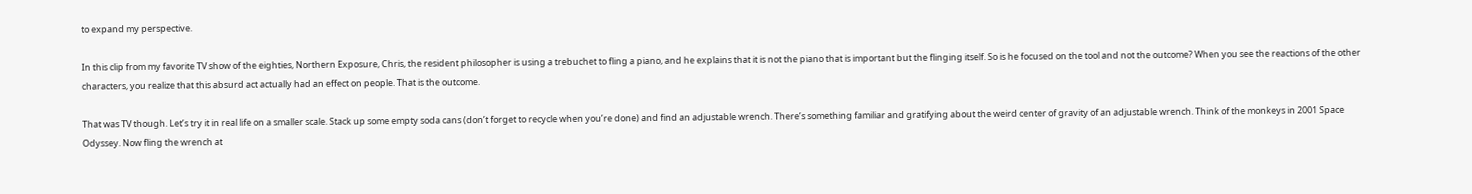to expand my perspective.

In this clip from my favorite TV show of the eighties, Northern Exposure, Chris, the resident philosopher is using a trebuchet to fling a piano, and he explains that it is not the piano that is important but the flinging itself. So is he focused on the tool and not the outcome? When you see the reactions of the other characters, you realize that this absurd act actually had an effect on people. That is the outcome.

That was TV though. Let’s try it in real life on a smaller scale. Stack up some empty soda cans (don’t forget to recycle when you’re done) and find an adjustable wrench. There’s something familiar and gratifying about the weird center of gravity of an adjustable wrench. Think of the monkeys in 2001 Space Odyssey. Now fling the wrench at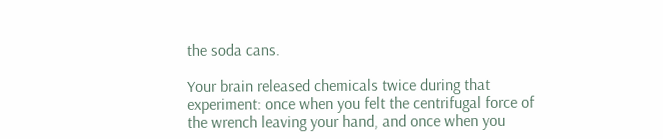the soda cans.

Your brain released chemicals twice during that experiment: once when you felt the centrifugal force of the wrench leaving your hand, and once when you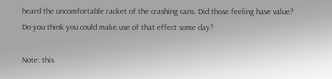heard the uncomfortable racket of the crashing cans. Did those feeling have value? Do you think you could make use of that effect some day?

Note: this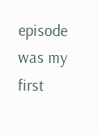episode was my first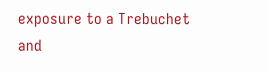exposure to a Trebuchet and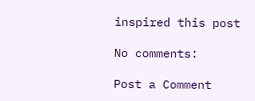inspired this post

No comments:

Post a Comment